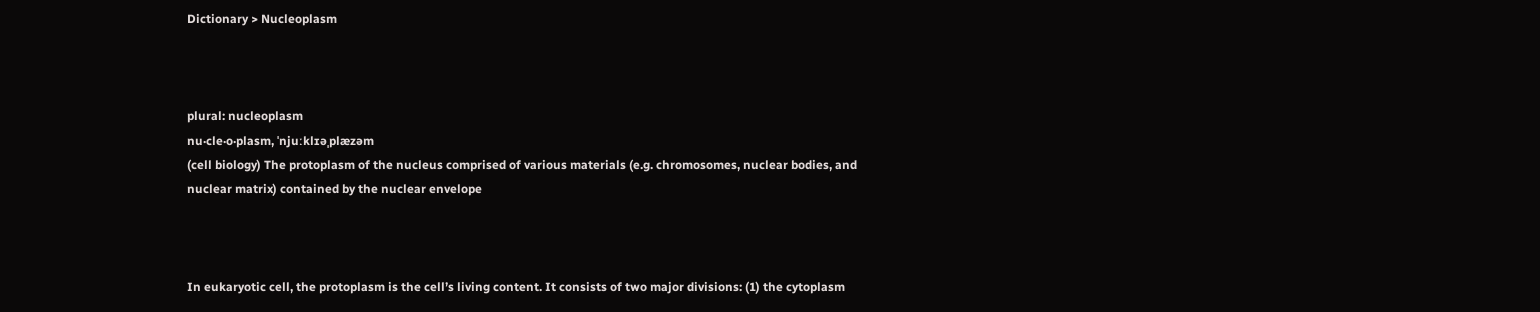Dictionary > Nucleoplasm



plural: nucleoplasm
nu·cle·o·plasm, ˈnjuːklɪəˌplæzəm
(cell biology) The protoplasm of the nucleus comprised of various materials (e.g. chromosomes, nuclear bodies, and nuclear matrix) contained by the nuclear envelope



In eukaryotic cell, the protoplasm is the cell’s living content. It consists of two major divisions: (1) the cytoplasm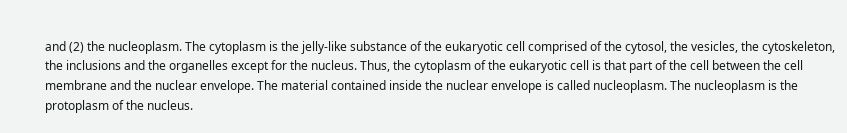and (2) the nucleoplasm. The cytoplasm is the jelly-like substance of the eukaryotic cell comprised of the cytosol, the vesicles, the cytoskeleton, the inclusions and the organelles except for the nucleus. Thus, the cytoplasm of the eukaryotic cell is that part of the cell between the cell membrane and the nuclear envelope. The material contained inside the nuclear envelope is called nucleoplasm. The nucleoplasm is the protoplasm of the nucleus.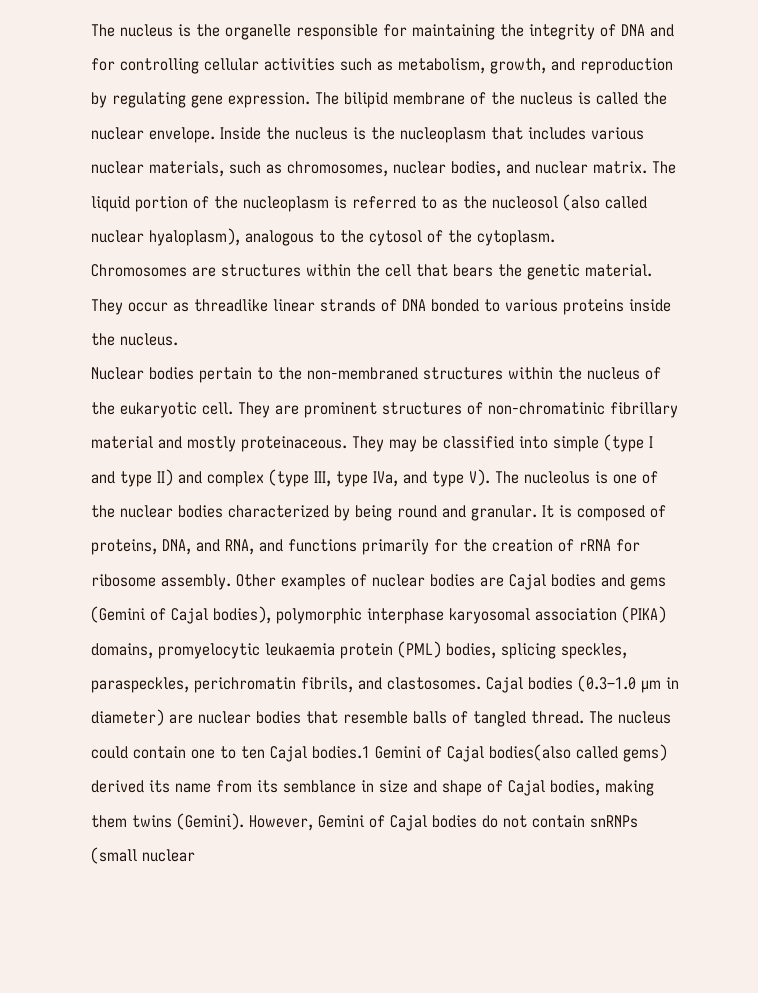The nucleus is the organelle responsible for maintaining the integrity of DNA and for controlling cellular activities such as metabolism, growth, and reproduction by regulating gene expression. The bilipid membrane of the nucleus is called the nuclear envelope. Inside the nucleus is the nucleoplasm that includes various nuclear materials, such as chromosomes, nuclear bodies, and nuclear matrix. The liquid portion of the nucleoplasm is referred to as the nucleosol (also called nuclear hyaloplasm), analogous to the cytosol of the cytoplasm.
Chromosomes are structures within the cell that bears the genetic material. They occur as threadlike linear strands of DNA bonded to various proteins inside the nucleus.
Nuclear bodies pertain to the non-membraned structures within the nucleus of the eukaryotic cell. They are prominent structures of non-chromatinic fibrillary material and mostly proteinaceous. They may be classified into simple (type I and type II) and complex (type III, type IVa, and type V). The nucleolus is one of the nuclear bodies characterized by being round and granular. It is composed of proteins, DNA, and RNA, and functions primarily for the creation of rRNA for ribosome assembly. Other examples of nuclear bodies are Cajal bodies and gems (Gemini of Cajal bodies), polymorphic interphase karyosomal association (PIKA) domains, promyelocytic leukaemia protein (PML) bodies, splicing speckles, paraspeckles, perichromatin fibrils, and clastosomes. Cajal bodies (0.3–1.0 µm in diameter) are nuclear bodies that resemble balls of tangled thread. The nucleus could contain one to ten Cajal bodies.1 Gemini of Cajal bodies(also called gems) derived its name from its semblance in size and shape of Cajal bodies, making them twins (Gemini). However, Gemini of Cajal bodies do not contain snRNPs (small nuclear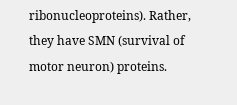ribonucleoproteins). Rather, they have SMN (survival of motor neuron) proteins.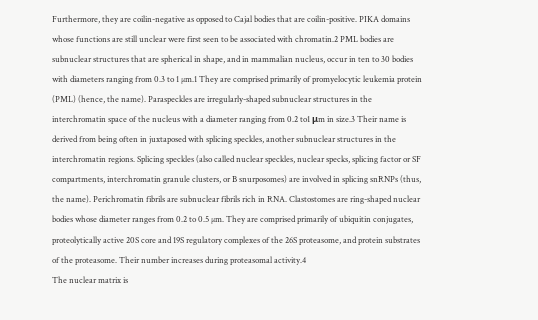Furthermore, they are coilin-negative as opposed to Cajal bodies that are coilin-positive. PIKA domains whose functions are still unclear were first seen to be associated with chromatin.2 PML bodies are subnuclear structures that are spherical in shape, and in mammalian nucleus, occur in ten to 30 bodies with diameters ranging from 0.3 to 1 µm.1 They are comprised primarily of promyelocytic leukemia protein (PML) (hence, the name). Paraspeckles are irregularly-shaped subnuclear structures in the interchromatin space of the nucleus with a diameter ranging from 0.2 to1 μm in size.3 Their name is derived from being often in juxtaposed with splicing speckles, another subnuclear structures in the interchromatin regions. Splicing speckles (also called nuclear speckles, nuclear specks, splicing factor or SF compartments, interchromatin granule clusters, or B snurposomes) are involved in splicing snRNPs (thus, the name). Perichromatin fibrils are subnuclear fibrils rich in RNA. Clastostomes are ring-shaped nuclear bodies whose diameter ranges from 0.2 to 0.5 µm. They are comprised primarily of ubiquitin conjugates, proteolytically active 20S core and 19S regulatory complexes of the 26S proteasome, and protein substrates of the proteasome. Their number increases during proteasomal activity.4
The nuclear matrix is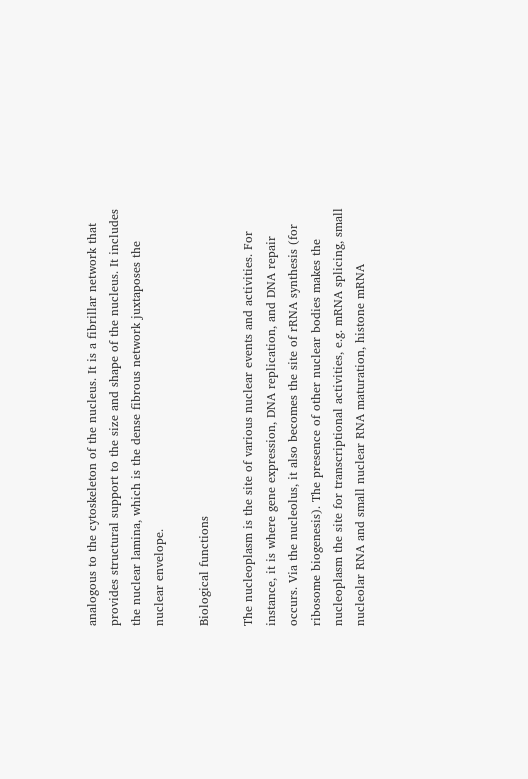analogous to the cytoskeleton of the nucleus. It is a fibrillar network that provides structural support to the size and shape of the nucleus. It includes the nuclear lamina, which is the dense fibrous network juxtaposes the nuclear envelope.

Biological functions

The nucleoplasm is the site of various nuclear events and activities. For instance, it is where gene expression, DNA replication, and DNA repair occurs. Via the nucleolus, it also becomes the site of rRNA synthesis (for ribosome biogenesis). The presence of other nuclear bodies makes the nucleoplasm the site for transcriptional activities, e.g. mRNA splicing, small nucleolar RNA and small nuclear RNA maturation, histone mRNA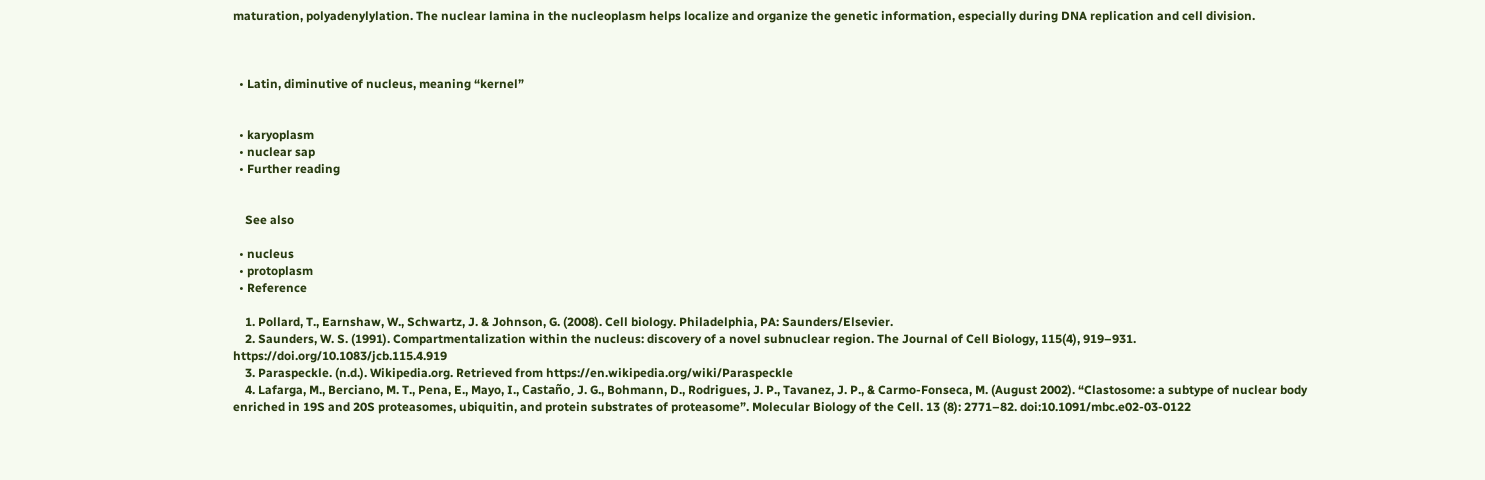maturation, polyadenylylation. The nuclear lamina in the nucleoplasm helps localize and organize the genetic information, especially during DNA replication and cell division.



  • Latin, diminutive of nucleus, meaning “kernel”


  • karyoplasm
  • nuclear sap
  • Further reading


    See also

  • nucleus
  • protoplasm
  • Reference

    1. Pollard, T., Earnshaw, W., Schwartz, J. & Johnson, G. (2008). Cell biology. Philadelphia, PA: Saunders/Elsevier.
    2. Saunders, W. S. (1991). Compartmentalization within the nucleus: discovery of a novel subnuclear region. The Journal of Cell Biology, 115(4), 919–931. https://doi.org/10.1083/jcb.115.4.919
    3. Paraspeckle. (n.d.). Wikipedia.org. Retrieved from https://en.wikipedia.org/wiki/Paraspeckle
    4. Lafarga, M., Berciano, M. T., Pena, E., Mayo, I., Castaño, J. G., Bohmann, D., Rodrigues, J. P., Tavanez, J. P., & Carmo-Fonseca, M. (August 2002). “Clastosome: a subtype of nuclear body enriched in 19S and 20S proteasomes, ubiquitin, and protein substrates of proteasome”. Molecular Biology of the Cell. 13 (8): 2771–82. doi:10.1091/mbc.e02-03-0122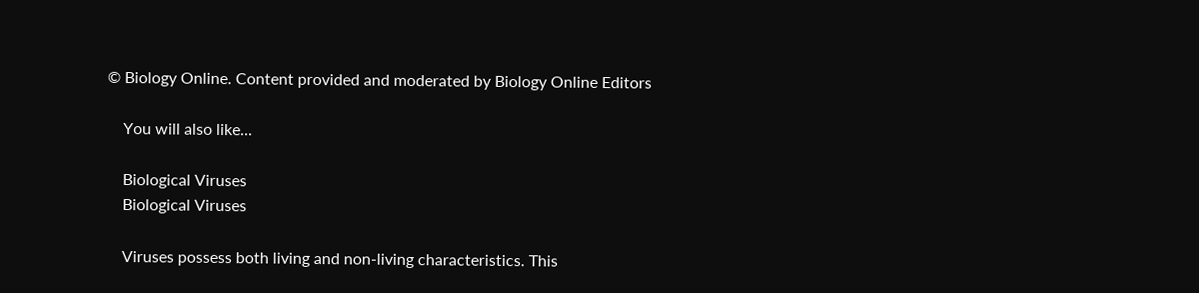© Biology Online. Content provided and moderated by Biology Online Editors

    You will also like...

    Biological Viruses
    Biological Viruses

    Viruses possess both living and non-living characteristics. This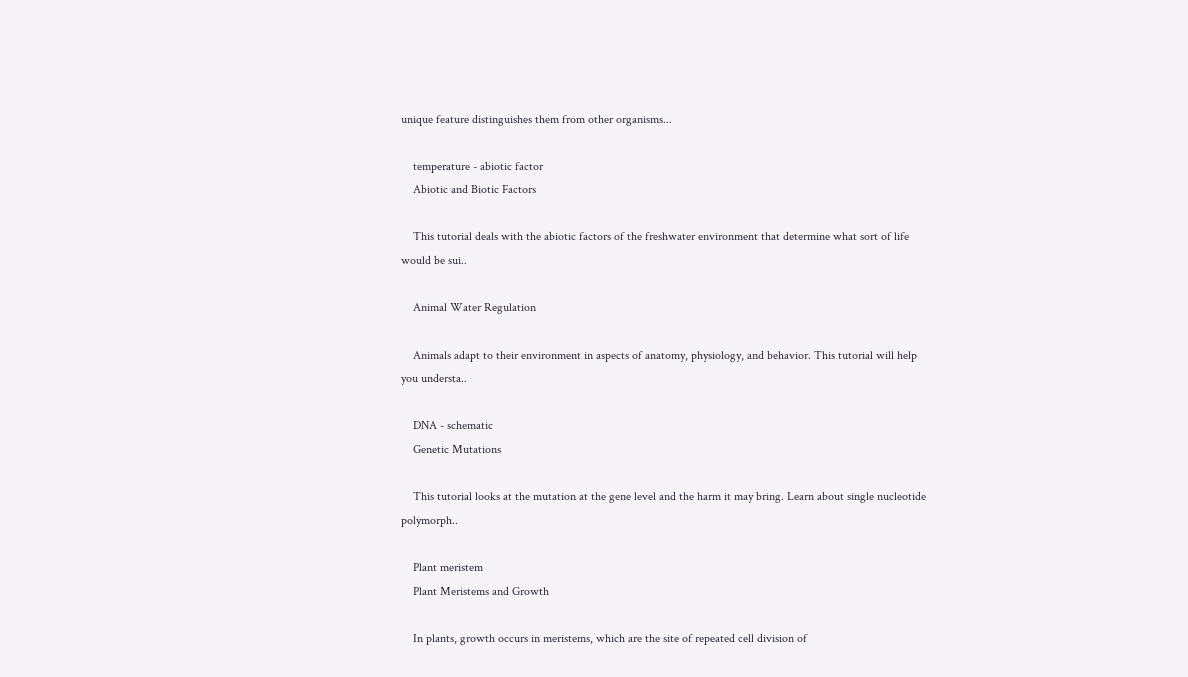unique feature distinguishes them from other organisms...

    temperature - abiotic factor
    Abiotic and Biotic Factors

    This tutorial deals with the abiotic factors of the freshwater environment that determine what sort of life would be sui..

    Animal Water Regulation

    Animals adapt to their environment in aspects of anatomy, physiology, and behavior. This tutorial will help you understa..

    DNA - schematic
    Genetic Mutations

    This tutorial looks at the mutation at the gene level and the harm it may bring. Learn about single nucleotide polymorph..

    Plant meristem
    Plant Meristems and Growth

    In plants, growth occurs in meristems, which are the site of repeated cell division of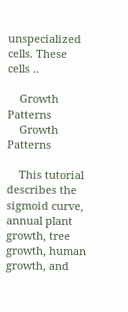unspecialized cells. These cells ..

    Growth Patterns
    Growth Patterns

    This tutorial describes the sigmoid curve, annual plant growth, tree growth, human growth, and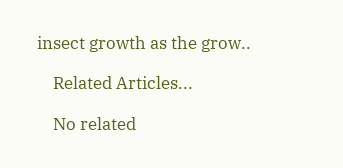insect growth as the grow..

    Related Articles...

    No related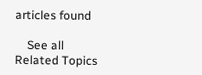articles found

    See all Related Topics